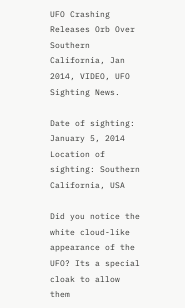UFO Crashing Releases Orb Over Southern California, Jan 2014, VIDEO, UFO Sighting News.

Date of sighting: January 5, 2014
Location of sighting: Southern California, USA

Did you notice the white cloud-like appearance of the UFO? Its a special cloak to allow them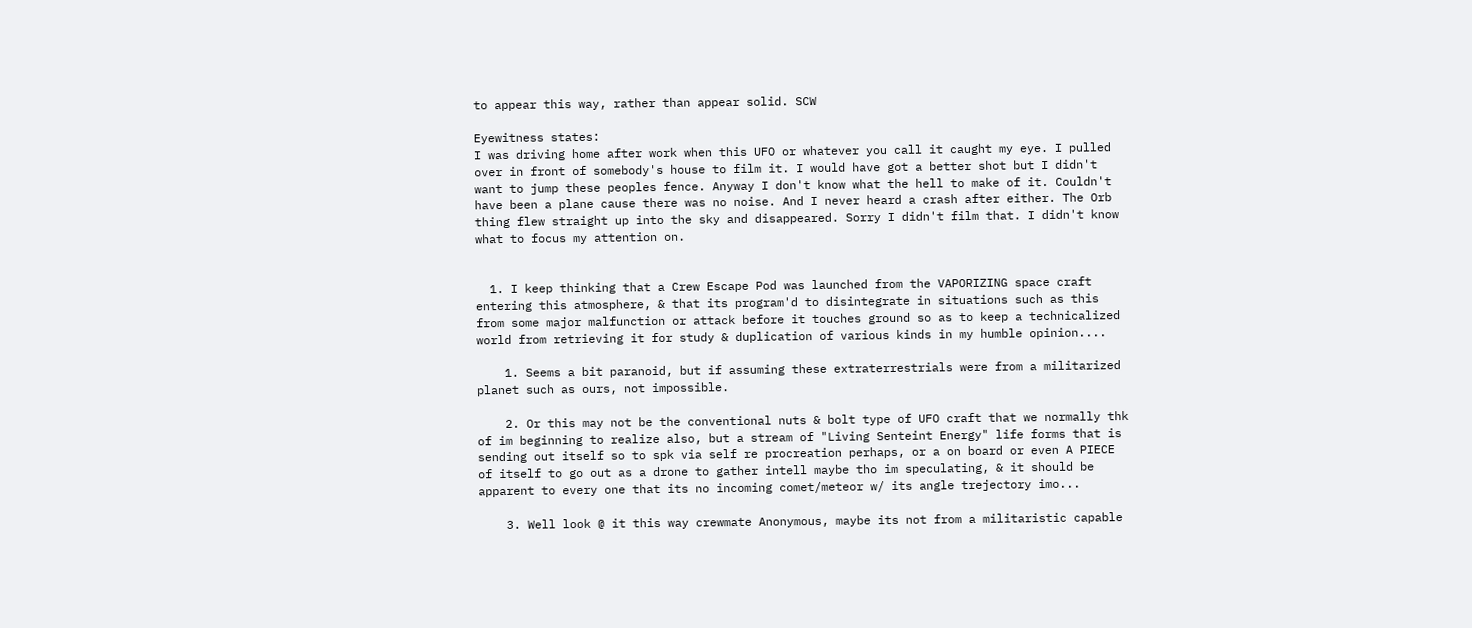to appear this way, rather than appear solid. SCW

Eyewitness states:
I was driving home after work when this UFO or whatever you call it caught my eye. I pulled over in front of somebody's house to film it. I would have got a better shot but I didn't want to jump these peoples fence. Anyway I don't know what the hell to make of it. Couldn't have been a plane cause there was no noise. And I never heard a crash after either. The Orb thing flew straight up into the sky and disappeared. Sorry I didn't film that. I didn't know what to focus my attention on.


  1. I keep thinking that a Crew Escape Pod was launched from the VAPORIZING space craft entering this atmosphere, & that its program'd to disintegrate in situations such as this from some major malfunction or attack before it touches ground so as to keep a technicalized world from retrieving it for study & duplication of various kinds in my humble opinion....

    1. Seems a bit paranoid, but if assuming these extraterrestrials were from a militarized planet such as ours, not impossible.

    2. Or this may not be the conventional nuts & bolt type of UFO craft that we normally thk of im beginning to realize also, but a stream of "Living Senteint Energy" life forms that is sending out itself so to spk via self re procreation perhaps, or a on board or even A PIECE of itself to go out as a drone to gather intell maybe tho im speculating, & it should be apparent to every one that its no incoming comet/meteor w/ its angle trejectory imo...

    3. Well look @ it this way crewmate Anonymous, maybe its not from a militaristic capable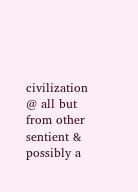civilization @ all but from other sentient & possibly a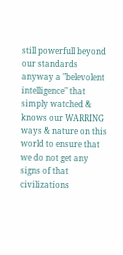still powerfull beyond our standards anyway a "belevolent intelligence" that simply watched & knows our WARRING ways & nature on this world to ensure that we do not get any signs of that civilizations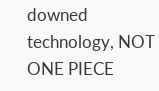downed technology, NOT ONE PIECE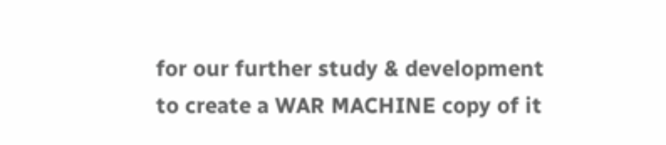for our further study & development to create a WAR MACHINE copy of it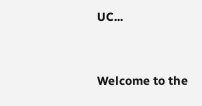UC...


Welcome to the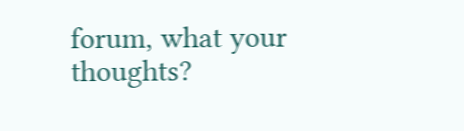forum, what your thoughts?